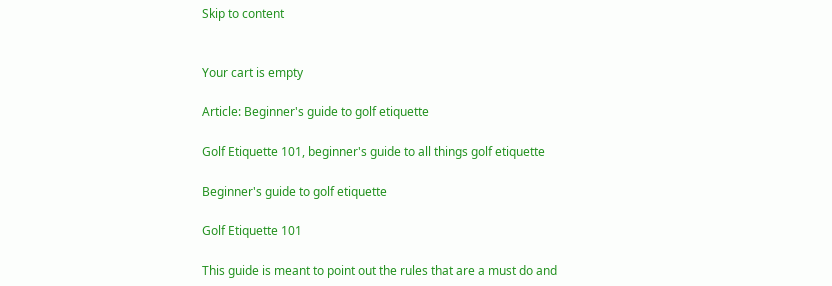Skip to content


Your cart is empty

Article: Beginner's guide to golf etiquette

Golf Etiquette 101, beginner's guide to all things golf etiquette

Beginner's guide to golf etiquette

Golf Etiquette 101

This guide is meant to point out the rules that are a must do and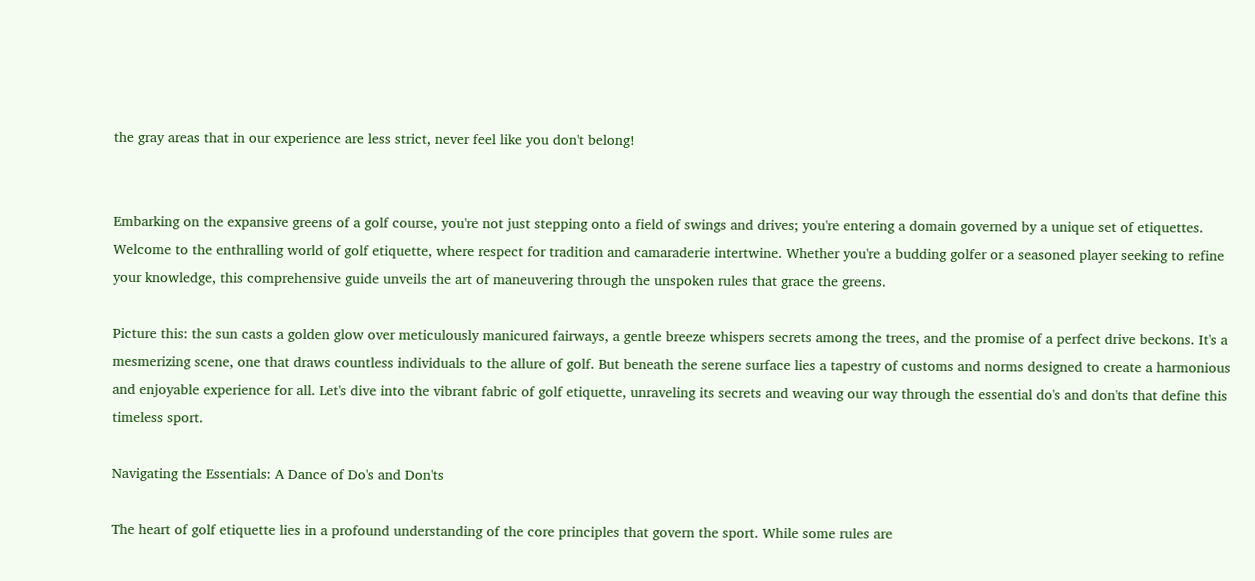the gray areas that in our experience are less strict, never feel like you don't belong!


Embarking on the expansive greens of a golf course, you're not just stepping onto a field of swings and drives; you're entering a domain governed by a unique set of etiquettes. Welcome to the enthralling world of golf etiquette, where respect for tradition and camaraderie intertwine. Whether you're a budding golfer or a seasoned player seeking to refine your knowledge, this comprehensive guide unveils the art of maneuvering through the unspoken rules that grace the greens.

Picture this: the sun casts a golden glow over meticulously manicured fairways, a gentle breeze whispers secrets among the trees, and the promise of a perfect drive beckons. It's a mesmerizing scene, one that draws countless individuals to the allure of golf. But beneath the serene surface lies a tapestry of customs and norms designed to create a harmonious and enjoyable experience for all. Let's dive into the vibrant fabric of golf etiquette, unraveling its secrets and weaving our way through the essential do's and don'ts that define this timeless sport.

Navigating the Essentials: A Dance of Do's and Don'ts

The heart of golf etiquette lies in a profound understanding of the core principles that govern the sport. While some rules are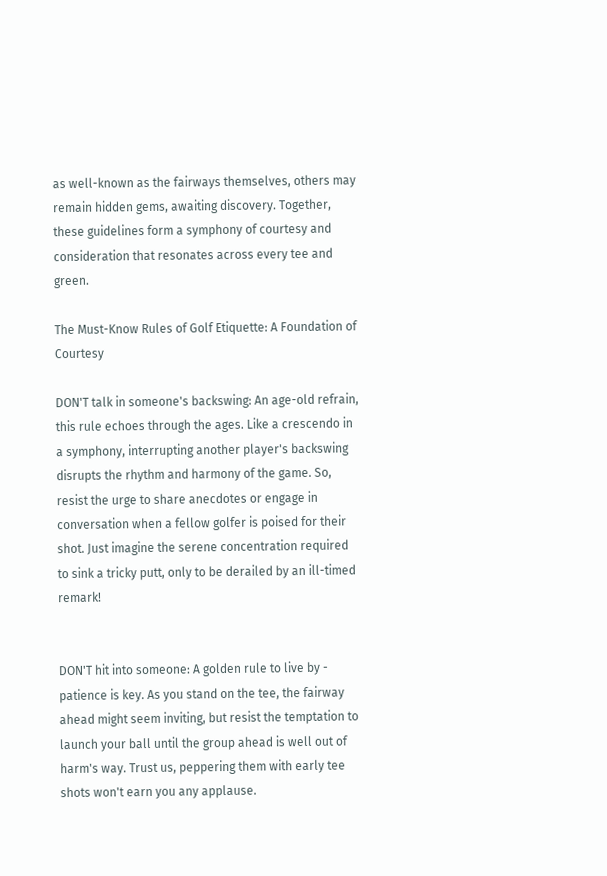as well-known as the fairways themselves, others may remain hidden gems, awaiting discovery. Together, these guidelines form a symphony of courtesy and consideration that resonates across every tee and green.

The Must-Know Rules of Golf Etiquette: A Foundation of Courtesy

DON'T talk in someone's backswing: An age-old refrain, this rule echoes through the ages. Like a crescendo in a symphony, interrupting another player's backswing disrupts the rhythm and harmony of the game. So, resist the urge to share anecdotes or engage in conversation when a fellow golfer is poised for their shot. Just imagine the serene concentration required to sink a tricky putt, only to be derailed by an ill-timed remark!


DON'T hit into someone: A golden rule to live by - patience is key. As you stand on the tee, the fairway ahead might seem inviting, but resist the temptation to launch your ball until the group ahead is well out of harm's way. Trust us, peppering them with early tee shots won't earn you any applause.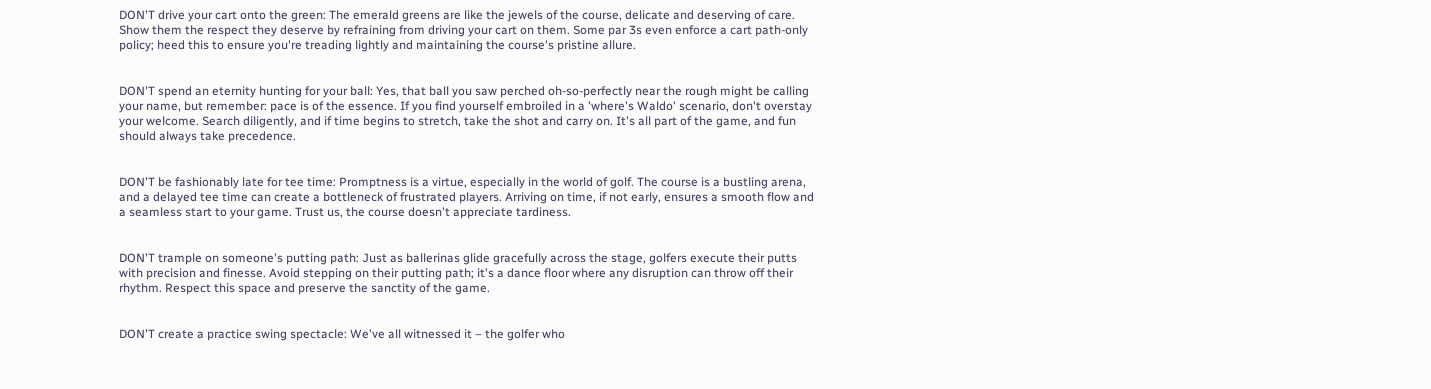DON'T drive your cart onto the green: The emerald greens are like the jewels of the course, delicate and deserving of care. Show them the respect they deserve by refraining from driving your cart on them. Some par 3s even enforce a cart path-only policy; heed this to ensure you're treading lightly and maintaining the course's pristine allure.


DON'T spend an eternity hunting for your ball: Yes, that ball you saw perched oh-so-perfectly near the rough might be calling your name, but remember: pace is of the essence. If you find yourself embroiled in a 'where's Waldo' scenario, don't overstay your welcome. Search diligently, and if time begins to stretch, take the shot and carry on. It's all part of the game, and fun should always take precedence.


DON'T be fashionably late for tee time: Promptness is a virtue, especially in the world of golf. The course is a bustling arena, and a delayed tee time can create a bottleneck of frustrated players. Arriving on time, if not early, ensures a smooth flow and a seamless start to your game. Trust us, the course doesn't appreciate tardiness.


DON'T trample on someone's putting path: Just as ballerinas glide gracefully across the stage, golfers execute their putts with precision and finesse. Avoid stepping on their putting path; it's a dance floor where any disruption can throw off their rhythm. Respect this space and preserve the sanctity of the game.


DON'T create a practice swing spectacle: We've all witnessed it – the golfer who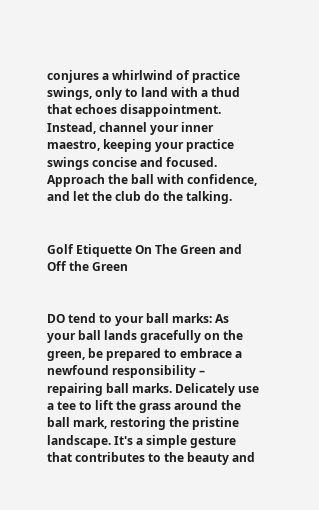conjures a whirlwind of practice swings, only to land with a thud that echoes disappointment. Instead, channel your inner maestro, keeping your practice swings concise and focused. Approach the ball with confidence, and let the club do the talking.


Golf Etiquette On The Green and Off the Green


DO tend to your ball marks: As your ball lands gracefully on the green, be prepared to embrace a newfound responsibility – repairing ball marks. Delicately use a tee to lift the grass around the ball mark, restoring the pristine landscape. It's a simple gesture that contributes to the beauty and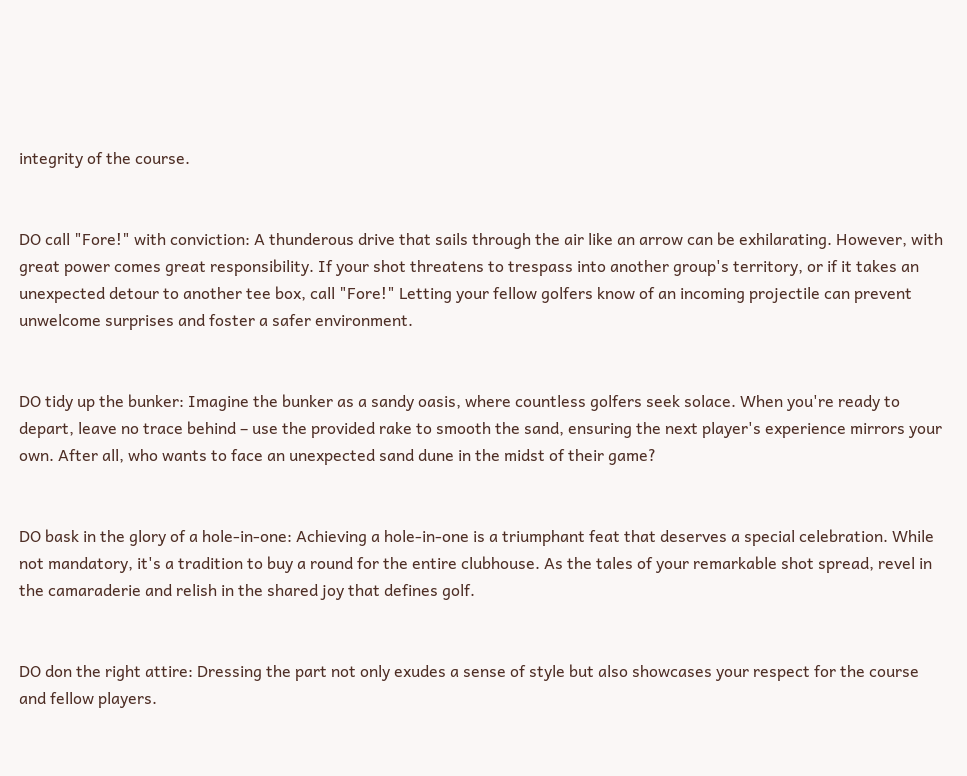integrity of the course.


DO call "Fore!" with conviction: A thunderous drive that sails through the air like an arrow can be exhilarating. However, with great power comes great responsibility. If your shot threatens to trespass into another group's territory, or if it takes an unexpected detour to another tee box, call "Fore!" Letting your fellow golfers know of an incoming projectile can prevent unwelcome surprises and foster a safer environment.


DO tidy up the bunker: Imagine the bunker as a sandy oasis, where countless golfers seek solace. When you're ready to depart, leave no trace behind – use the provided rake to smooth the sand, ensuring the next player's experience mirrors your own. After all, who wants to face an unexpected sand dune in the midst of their game?


DO bask in the glory of a hole-in-one: Achieving a hole-in-one is a triumphant feat that deserves a special celebration. While not mandatory, it's a tradition to buy a round for the entire clubhouse. As the tales of your remarkable shot spread, revel in the camaraderie and relish in the shared joy that defines golf.


DO don the right attire: Dressing the part not only exudes a sense of style but also showcases your respect for the course and fellow players.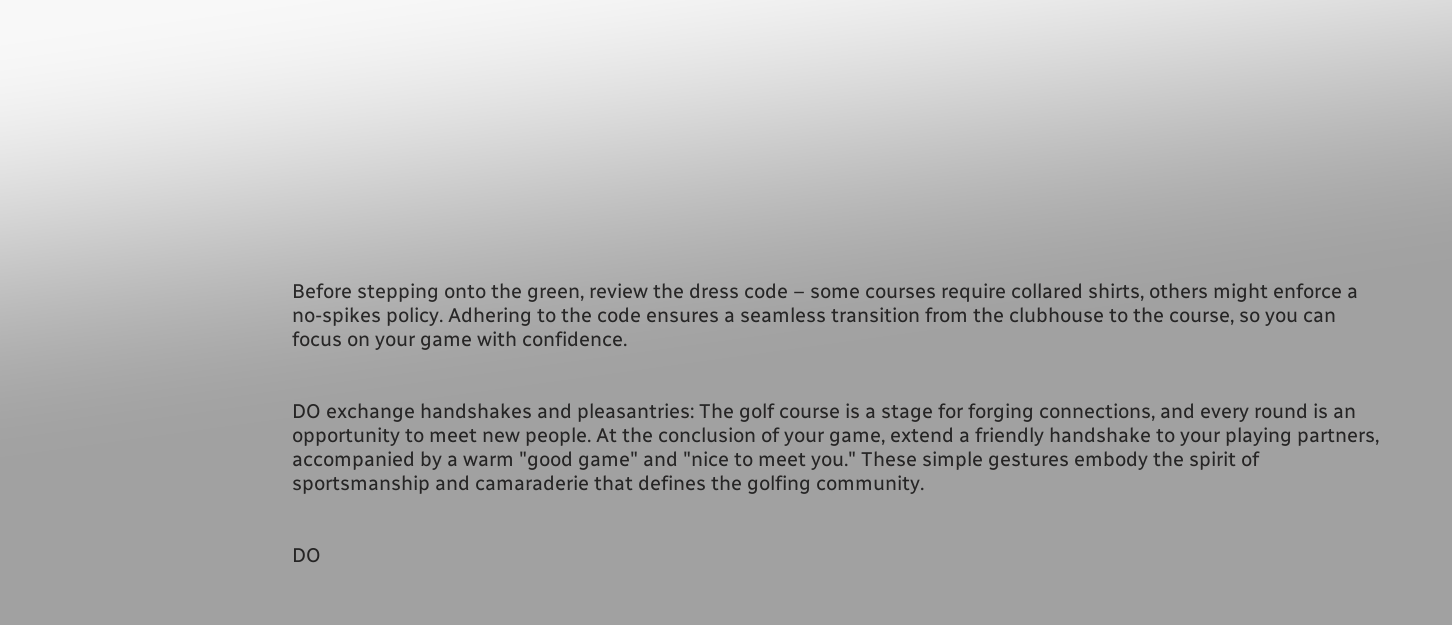Before stepping onto the green, review the dress code – some courses require collared shirts, others might enforce a no-spikes policy. Adhering to the code ensures a seamless transition from the clubhouse to the course, so you can focus on your game with confidence.


DO exchange handshakes and pleasantries: The golf course is a stage for forging connections, and every round is an opportunity to meet new people. At the conclusion of your game, extend a friendly handshake to your playing partners, accompanied by a warm "good game" and "nice to meet you." These simple gestures embody the spirit of sportsmanship and camaraderie that defines the golfing community.


DO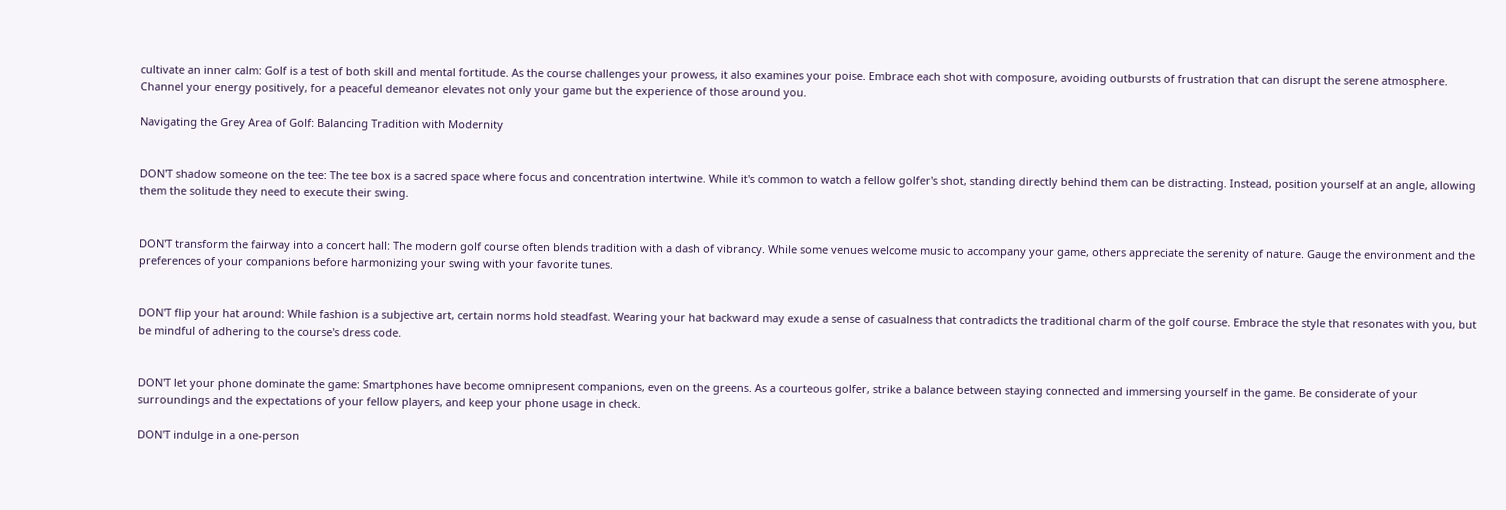cultivate an inner calm: Golf is a test of both skill and mental fortitude. As the course challenges your prowess, it also examines your poise. Embrace each shot with composure, avoiding outbursts of frustration that can disrupt the serene atmosphere. Channel your energy positively, for a peaceful demeanor elevates not only your game but the experience of those around you.

Navigating the Grey Area of Golf: Balancing Tradition with Modernity


DON'T shadow someone on the tee: The tee box is a sacred space where focus and concentration intertwine. While it's common to watch a fellow golfer's shot, standing directly behind them can be distracting. Instead, position yourself at an angle, allowing them the solitude they need to execute their swing.


DON'T transform the fairway into a concert hall: The modern golf course often blends tradition with a dash of vibrancy. While some venues welcome music to accompany your game, others appreciate the serenity of nature. Gauge the environment and the preferences of your companions before harmonizing your swing with your favorite tunes.


DON'T flip your hat around: While fashion is a subjective art, certain norms hold steadfast. Wearing your hat backward may exude a sense of casualness that contradicts the traditional charm of the golf course. Embrace the style that resonates with you, but be mindful of adhering to the course's dress code.


DON'T let your phone dominate the game: Smartphones have become omnipresent companions, even on the greens. As a courteous golfer, strike a balance between staying connected and immersing yourself in the game. Be considerate of your surroundings and the expectations of your fellow players, and keep your phone usage in check.

DON'T indulge in a one-person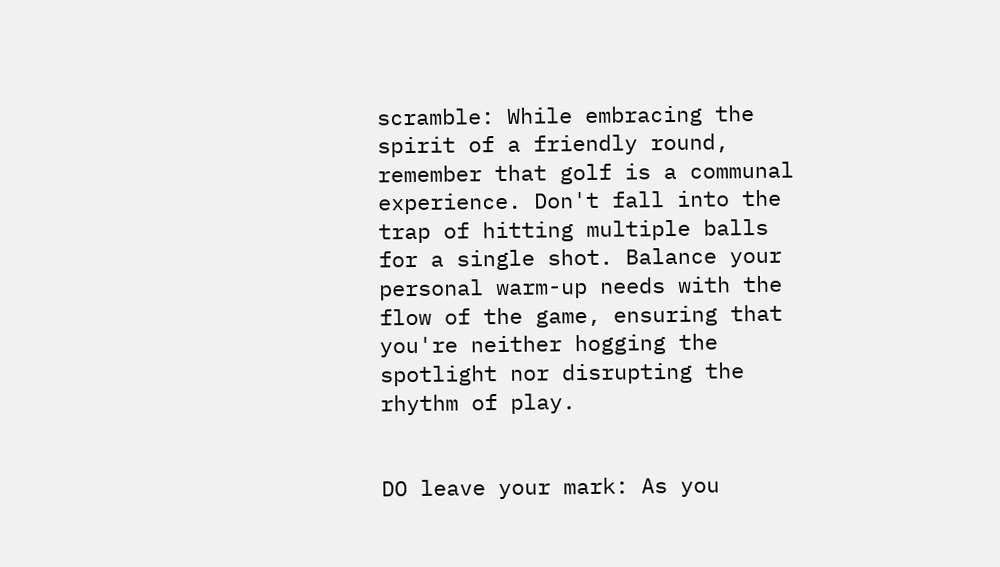scramble: While embracing the spirit of a friendly round, remember that golf is a communal experience. Don't fall into the trap of hitting multiple balls for a single shot. Balance your personal warm-up needs with the flow of the game, ensuring that you're neither hogging the spotlight nor disrupting the rhythm of play.


DO leave your mark: As you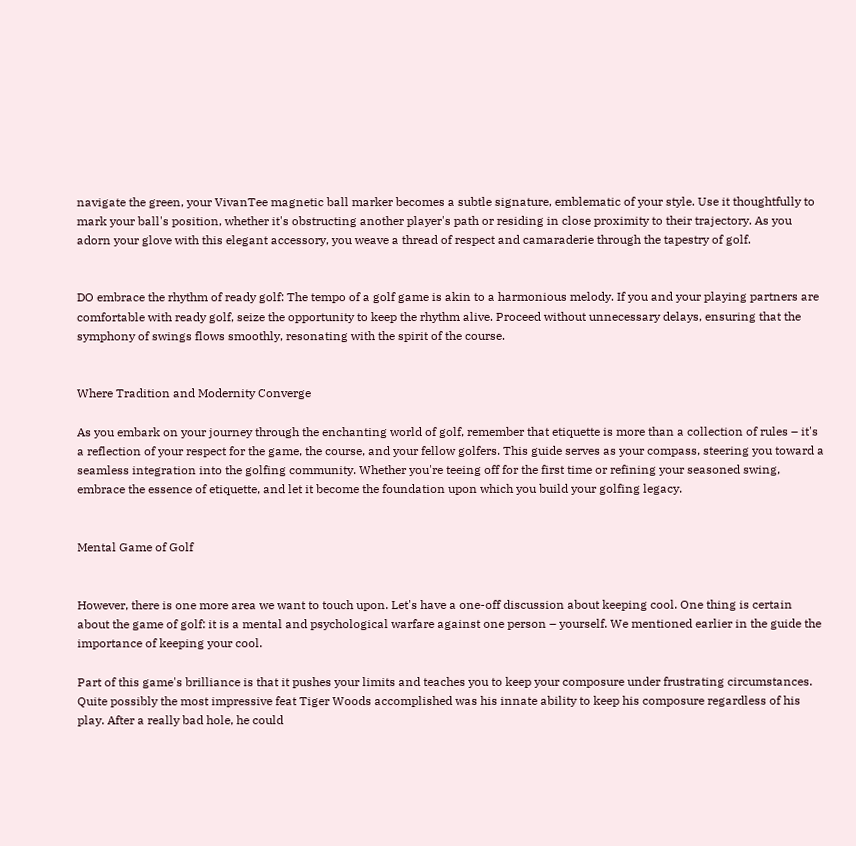navigate the green, your VivanTee magnetic ball marker becomes a subtle signature, emblematic of your style. Use it thoughtfully to mark your ball's position, whether it's obstructing another player's path or residing in close proximity to their trajectory. As you adorn your glove with this elegant accessory, you weave a thread of respect and camaraderie through the tapestry of golf.


DO embrace the rhythm of ready golf: The tempo of a golf game is akin to a harmonious melody. If you and your playing partners are comfortable with ready golf, seize the opportunity to keep the rhythm alive. Proceed without unnecessary delays, ensuring that the symphony of swings flows smoothly, resonating with the spirit of the course.


Where Tradition and Modernity Converge

As you embark on your journey through the enchanting world of golf, remember that etiquette is more than a collection of rules – it's a reflection of your respect for the game, the course, and your fellow golfers. This guide serves as your compass, steering you toward a seamless integration into the golfing community. Whether you're teeing off for the first time or refining your seasoned swing, embrace the essence of etiquette, and let it become the foundation upon which you build your golfing legacy.


Mental Game of Golf


However, there is one more area we want to touch upon. Let's have a one-off discussion about keeping cool. One thing is certain about the game of golf: it is a mental and psychological warfare against one person – yourself. We mentioned earlier in the guide the importance of keeping your cool.

Part of this game's brilliance is that it pushes your limits and teaches you to keep your composure under frustrating circumstances. Quite possibly the most impressive feat Tiger Woods accomplished was his innate ability to keep his composure regardless of his play. After a really bad hole, he could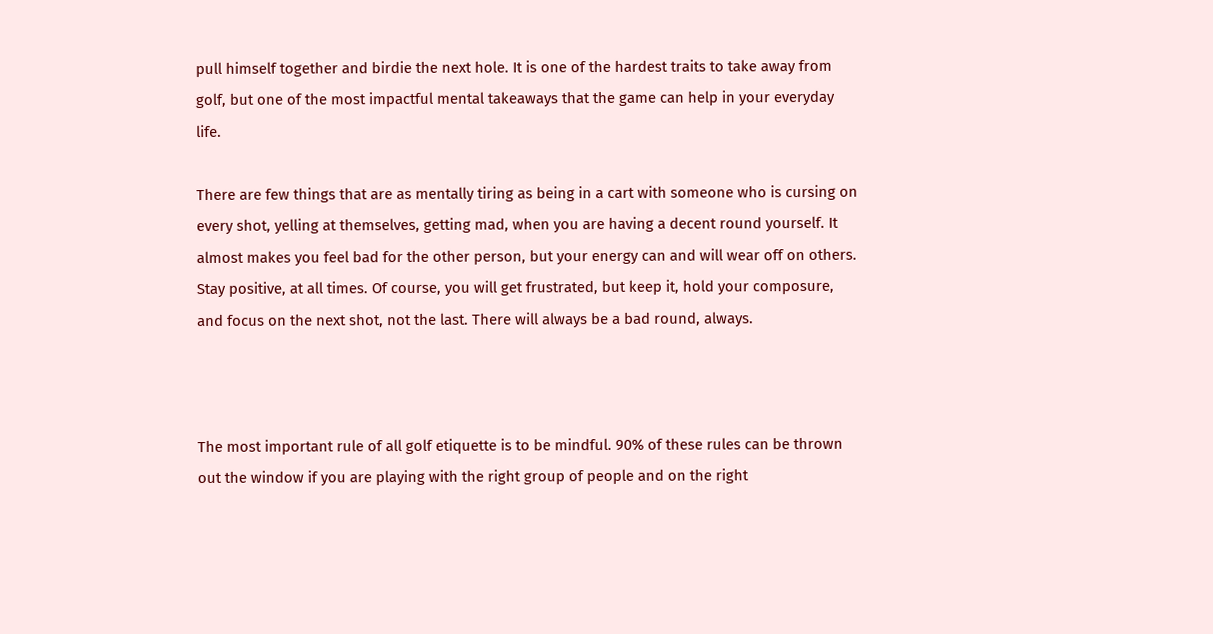pull himself together and birdie the next hole. It is one of the hardest traits to take away from golf, but one of the most impactful mental takeaways that the game can help in your everyday life.

There are few things that are as mentally tiring as being in a cart with someone who is cursing on every shot, yelling at themselves, getting mad, when you are having a decent round yourself. It almost makes you feel bad for the other person, but your energy can and will wear off on others. Stay positive, at all times. Of course, you will get frustrated, but keep it, hold your composure, and focus on the next shot, not the last. There will always be a bad round, always.



The most important rule of all golf etiquette is to be mindful. 90% of these rules can be thrown out the window if you are playing with the right group of people and on the right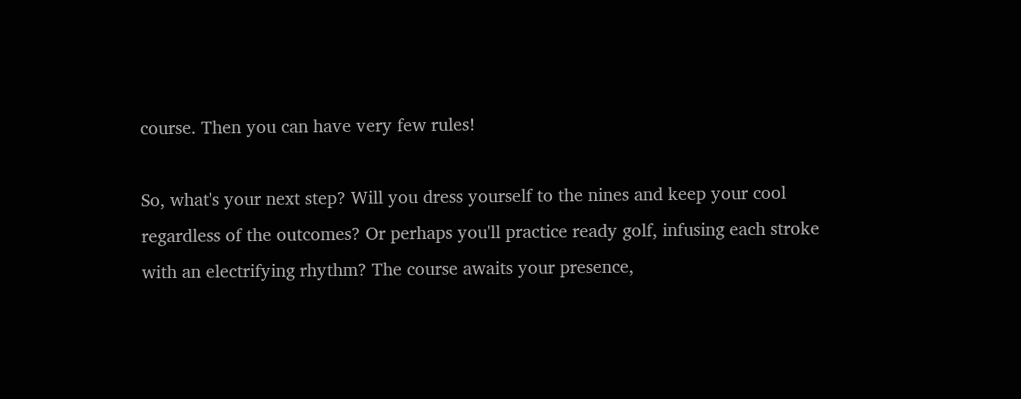course. Then you can have very few rules!

So, what's your next step? Will you dress yourself to the nines and keep your cool regardless of the outcomes? Or perhaps you'll practice ready golf, infusing each stroke with an electrifying rhythm? The course awaits your presence,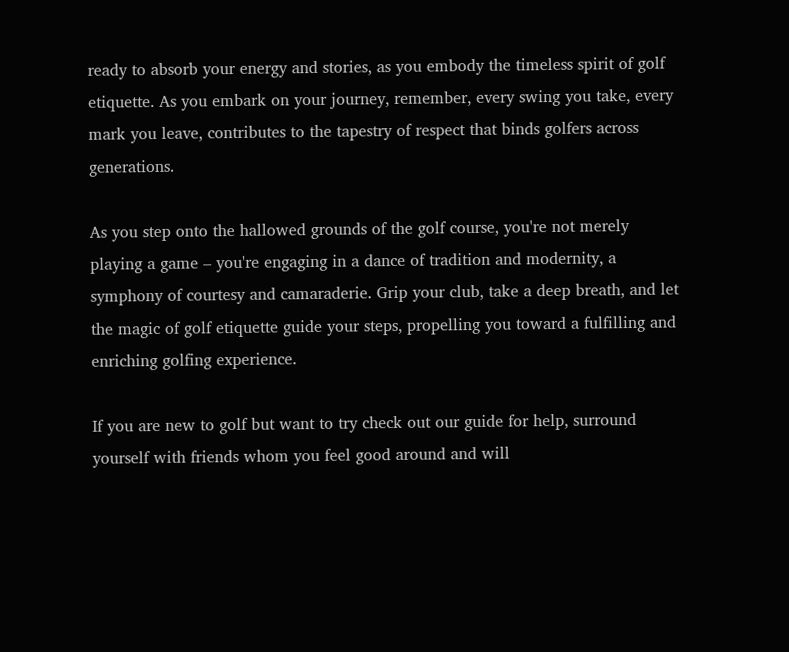ready to absorb your energy and stories, as you embody the timeless spirit of golf etiquette. As you embark on your journey, remember, every swing you take, every mark you leave, contributes to the tapestry of respect that binds golfers across generations.

As you step onto the hallowed grounds of the golf course, you're not merely playing a game – you're engaging in a dance of tradition and modernity, a symphony of courtesy and camaraderie. Grip your club, take a deep breath, and let the magic of golf etiquette guide your steps, propelling you toward a fulfilling and enriching golfing experience.

If you are new to golf but want to try check out our guide for help, surround yourself with friends whom you feel good around and will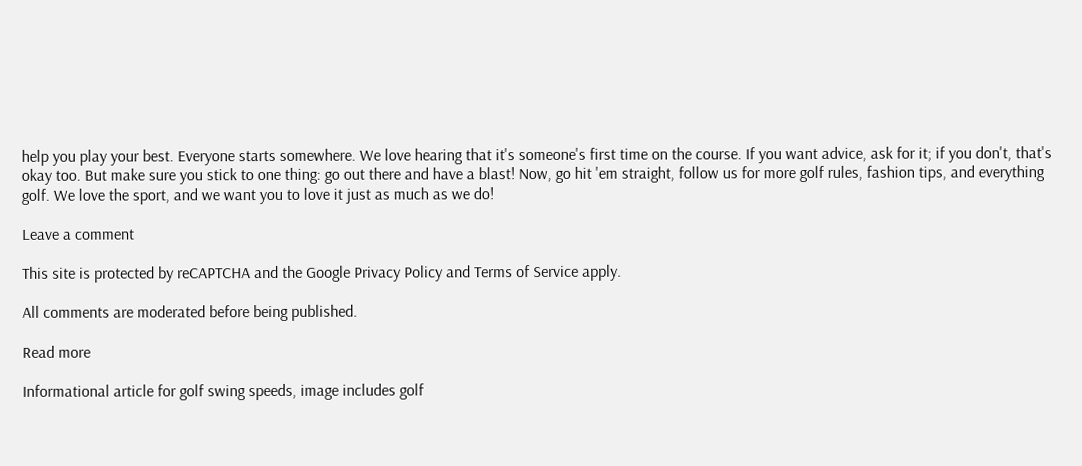help you play your best. Everyone starts somewhere. We love hearing that it's someone's first time on the course. If you want advice, ask for it; if you don't, that's okay too. But make sure you stick to one thing: go out there and have a blast! Now, go hit 'em straight, follow us for more golf rules, fashion tips, and everything golf. We love the sport, and we want you to love it just as much as we do!

Leave a comment

This site is protected by reCAPTCHA and the Google Privacy Policy and Terms of Service apply.

All comments are moderated before being published.

Read more

Informational article for golf swing speeds, image includes golf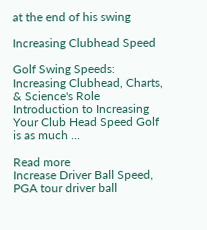at the end of his swing

Increasing Clubhead Speed

Golf Swing Speeds: Increasing Clubhead, Charts, & Science's Role  Introduction to Increasing Your Club Head Speed Golf is as much ...

Read more
Increase Driver Ball Speed, PGA tour driver ball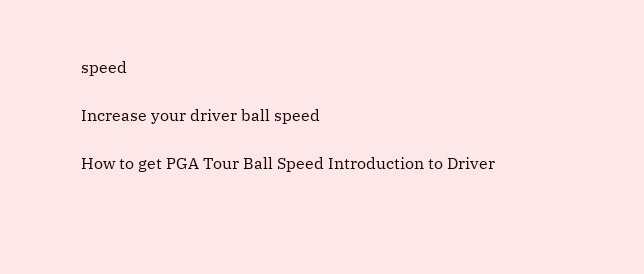speed

Increase your driver ball speed

How to get PGA Tour Ball Speed Introduction to Driver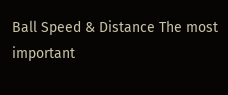Ball Speed & Distance The most important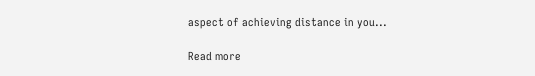aspect of achieving distance in you...

Read more